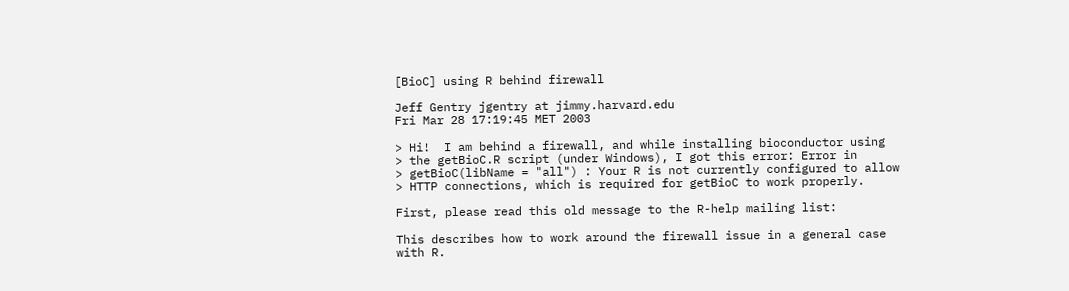[BioC] using R behind firewall

Jeff Gentry jgentry at jimmy.harvard.edu
Fri Mar 28 17:19:45 MET 2003

> Hi!  I am behind a firewall, and while installing bioconductor using
> the getBioC.R script (under Windows), I got this error: Error in
> getBioC(libName = "all") : Your R is not currently configured to allow
> HTTP connections, which is required for getBioC to work properly.

First, please read this old message to the R-help mailing list:

This describes how to work around the firewall issue in a general case
with R.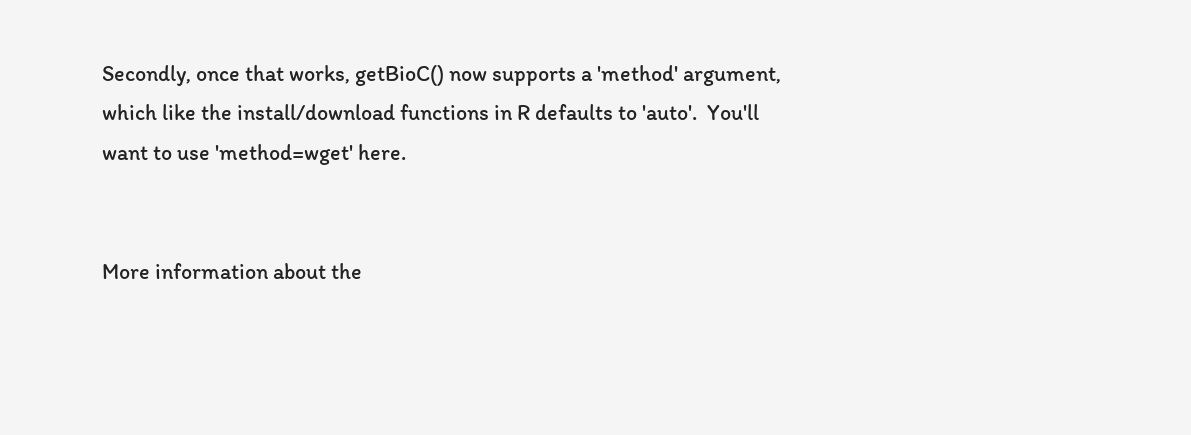Secondly, once that works, getBioC() now supports a 'method' argument,
which like the install/download functions in R defaults to 'auto'.  You'll
want to use 'method=wget' here.


More information about the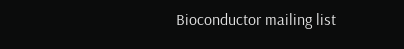Bioconductor mailing list